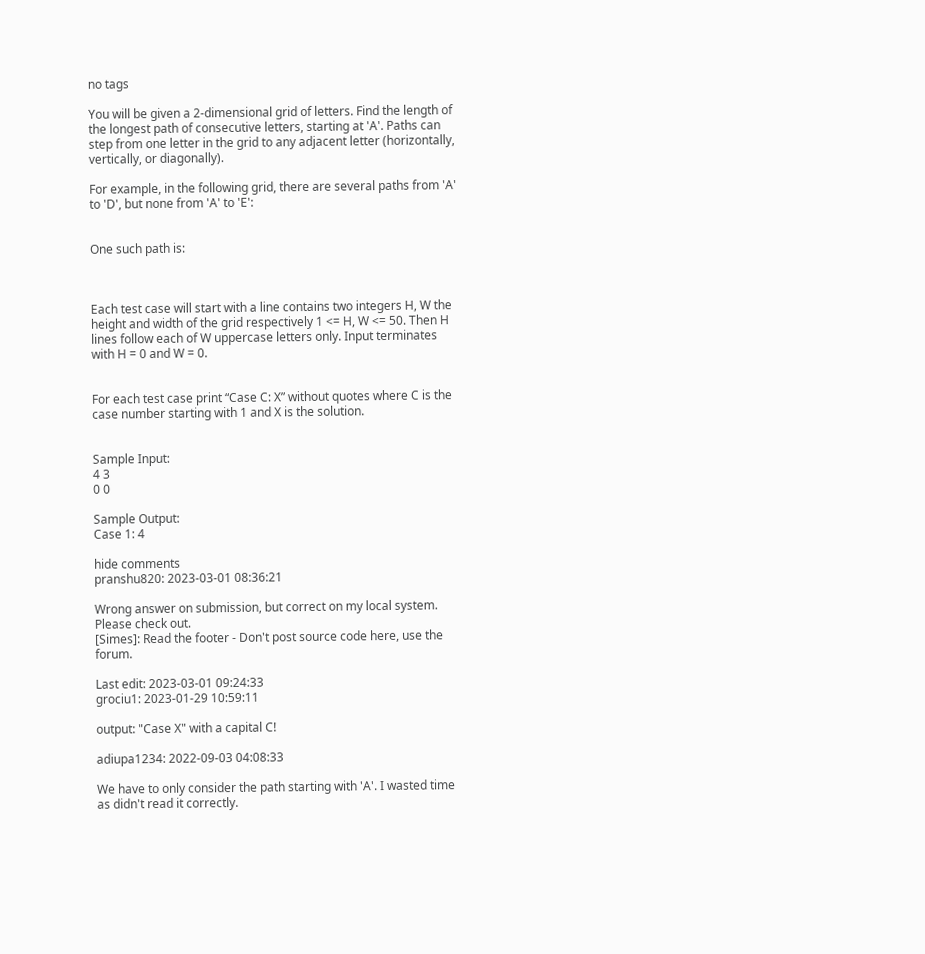no tags

You will be given a 2-dimensional grid of letters. Find the length of the longest path of consecutive letters, starting at 'A'. Paths can step from one letter in the grid to any adjacent letter (horizontally, vertically, or diagonally).

For example, in the following grid, there are several paths from 'A' to 'D', but none from 'A' to 'E':


One such path is:



Each test case will start with a line contains two integers H, W the height and width of the grid respectively 1 <= H, W <= 50. Then H lines follow each of W uppercase letters only. Input terminates with H = 0 and W = 0.


For each test case print “Case C: X” without quotes where C is the case number starting with 1 and X is the solution.


Sample Input:
4 3
0 0

Sample Output:
Case 1: 4

hide comments
pranshu820: 2023-03-01 08:36:21

Wrong answer on submission, but correct on my local system.
Please check out.
[Simes]: Read the footer - Don't post source code here, use the forum.

Last edit: 2023-03-01 09:24:33
grociu1: 2023-01-29 10:59:11

output: "Case X" with a capital C!

adiupa1234: 2022-09-03 04:08:33

We have to only consider the path starting with 'A'. I wasted time as didn't read it correctly.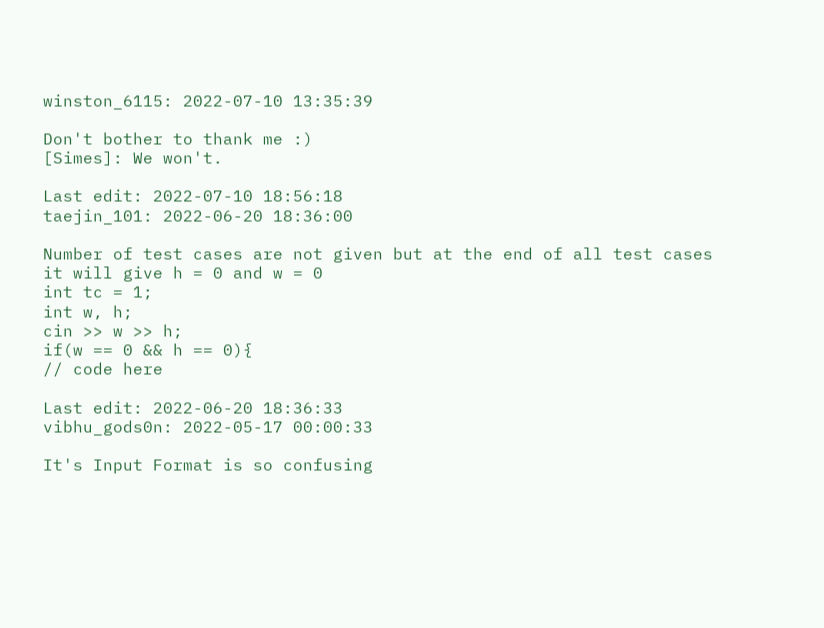winston_6115: 2022-07-10 13:35:39

Don't bother to thank me :)
[Simes]: We won't.

Last edit: 2022-07-10 18:56:18
taejin_101: 2022-06-20 18:36:00

Number of test cases are not given but at the end of all test cases it will give h = 0 and w = 0
int tc = 1;
int w, h;
cin >> w >> h;
if(w == 0 && h == 0){
// code here

Last edit: 2022-06-20 18:36:33
vibhu_gods0n: 2022-05-17 00:00:33

It's Input Format is so confusing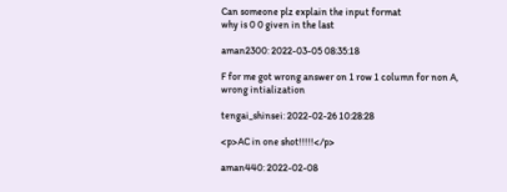Can someone plz explain the input format
why is 0 0 given in the last

aman2300: 2022-03-05 08:35:18

F for me got wrong answer on 1 row 1 column for non A, wrong intialization

tengai_shinsei: 2022-02-26 10:28:28

<p>AC in one shot!!!!!</p>

aman440: 2022-02-08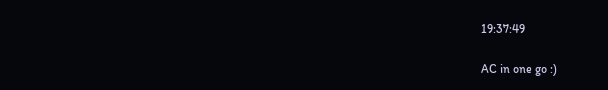19:37:49

AC in one go :)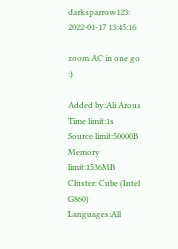darksparrow123: 2022-01-17 13:45:16

zoom AC in one go :)

Added by:Ali Arous
Time limit:1s
Source limit:50000B
Memory limit:1536MB
Cluster: Cube (Intel G860)
Languages:All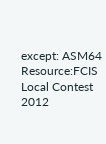except: ASM64
Resource:FCIS Local Contest 2012